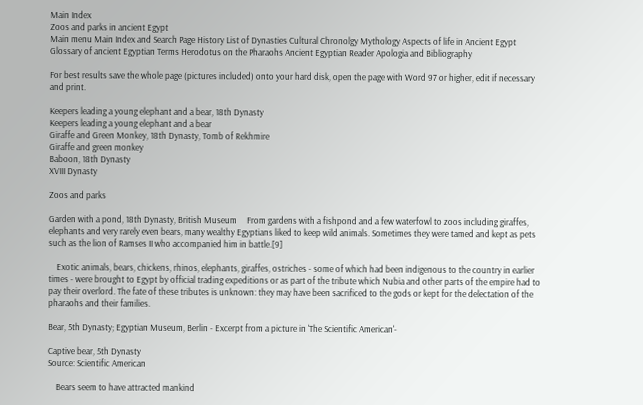Main Index
Zoos and parks in ancient Egypt
Main menu Main Index and Search Page History List of Dynasties Cultural Chronolgy Mythology Aspects of life in Ancient Egypt Glossary of ancient Egyptian Terms Herodotus on the Pharaohs Ancient Egyptian Reader Apologia and Bibliography

For best results save the whole page (pictures included) onto your hard disk, open the page with Word 97 or higher, edit if necessary and print.

Keepers leading a young elephant and a bear, 18th Dynasty
Keepers leading a young elephant and a bear
Giraffe and Green Monkey, 18th Dynasty, Tomb of Rekhmire
Giraffe and green monkey
Baboon, 18th Dynasty
XVIII Dynasty

Zoos and parks

Garden with a pond, 18th Dynasty, British Museum     From gardens with a fishpond and a few waterfowl to zoos including giraffes, elephants and very rarely even bears, many wealthy Egyptians liked to keep wild animals. Sometimes they were tamed and kept as pets such as the lion of Ramses II who accompanied him in battle.[9]

    Exotic animals, bears, chickens, rhinos, elephants, giraffes, ostriches - some of which had been indigenous to the country in earlier times - were brought to Egypt by official trading expeditions or as part of the tribute which Nubia and other parts of the empire had to pay their overlord. The fate of these tributes is unknown: they may have been sacrificed to the gods or kept for the delectation of the pharaohs and their families.

Bear, 5th Dynasty; Egyptian Museum, Berlin - Excerpt from a picture in 'The Scientific American'-

Captive bear, 5th Dynasty
Source: Scientific American

    Bears seem to have attracted mankind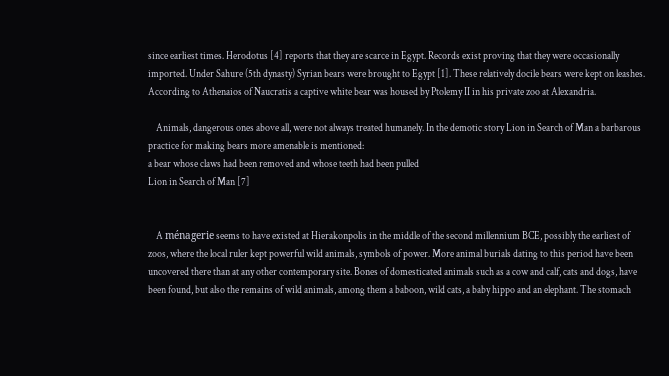since earliest times. Herodotus [4] reports that they are scarce in Egypt. Records exist proving that they were occasionally imported. Under Sahure (5th dynasty) Syrian bears were brought to Egypt [1]. These relatively docile bears were kept on leashes. According to Athenaios of Naucratis a captive white bear was housed by Ptolemy II in his private zoo at Alexandria.

    Animals, dangerous ones above all, were not always treated humanely. In the demotic story Lion in Search of Man a barbarous practice for making bears more amenable is mentioned:
a bear whose claws had been removed and whose teeth had been pulled
Lion in Search of Man [7]


    A ménagerie seems to have existed at Hierakonpolis in the middle of the second millennium BCE, possibly the earliest of zoos, where the local ruler kept powerful wild animals, symbols of power. More animal burials dating to this period have been uncovered there than at any other contemporary site. Bones of domesticated animals such as a cow and calf, cats and dogs, have been found, but also the remains of wild animals, among them a baboon, wild cats, a baby hippo and an elephant. The stomach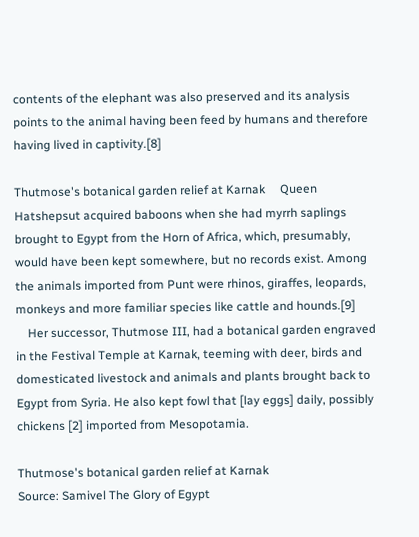contents of the elephant was also preserved and its analysis points to the animal having been feed by humans and therefore having lived in captivity.[8]

Thutmose's botanical garden relief at Karnak     Queen Hatshepsut acquired baboons when she had myrrh saplings brought to Egypt from the Horn of Africa, which, presumably, would have been kept somewhere, but no records exist. Among the animals imported from Punt were rhinos, giraffes, leopards, monkeys and more familiar species like cattle and hounds.[9]
    Her successor, Thutmose III, had a botanical garden engraved in the Festival Temple at Karnak, teeming with deer, birds and domesticated livestock and animals and plants brought back to Egypt from Syria. He also kept fowl that [lay eggs] daily, possibly chickens [2] imported from Mesopotamia.

Thutmose's botanical garden relief at Karnak
Source: Samivel The Glory of Egypt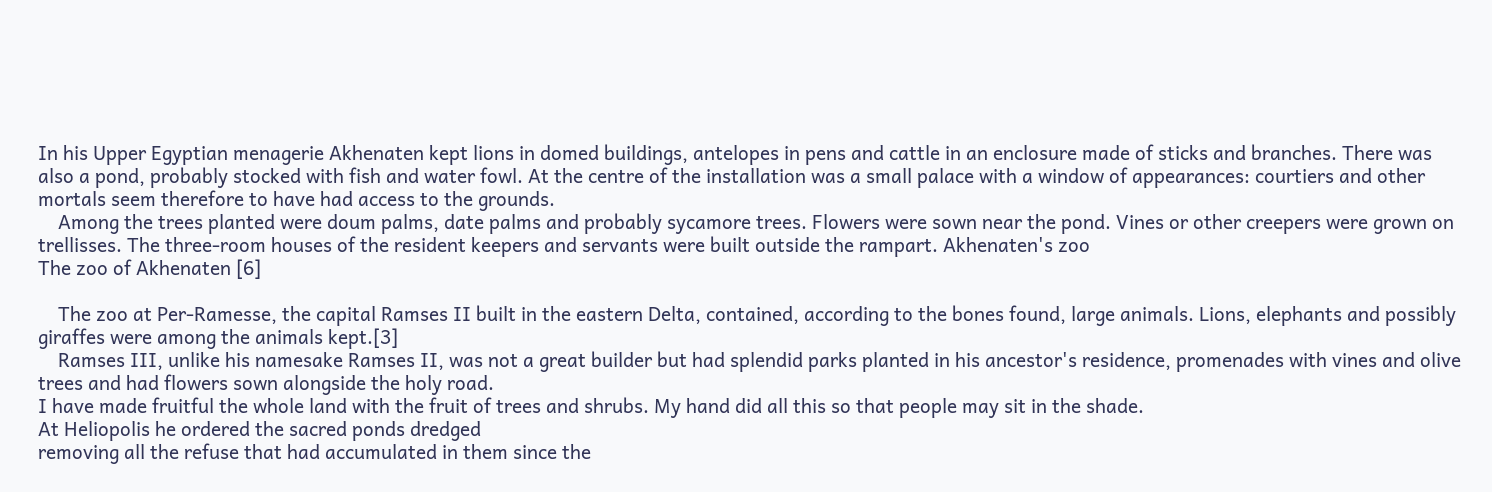In his Upper Egyptian menagerie Akhenaten kept lions in domed buildings, antelopes in pens and cattle in an enclosure made of sticks and branches. There was also a pond, probably stocked with fish and water fowl. At the centre of the installation was a small palace with a window of appearances: courtiers and other mortals seem therefore to have had access to the grounds.
    Among the trees planted were doum palms, date palms and probably sycamore trees. Flowers were sown near the pond. Vines or other creepers were grown on trellisses. The three-room houses of the resident keepers and servants were built outside the rampart. Akhenaten's zoo
The zoo of Akhenaten [6]

    The zoo at Per-Ramesse, the capital Ramses II built in the eastern Delta, contained, according to the bones found, large animals. Lions, elephants and possibly giraffes were among the animals kept.[3]
    Ramses III, unlike his namesake Ramses II, was not a great builder but had splendid parks planted in his ancestor's residence, promenades with vines and olive trees and had flowers sown alongside the holy road.
I have made fruitful the whole land with the fruit of trees and shrubs. My hand did all this so that people may sit in the shade.
At Heliopolis he ordered the sacred ponds dredged
removing all the refuse that had accumulated in them since the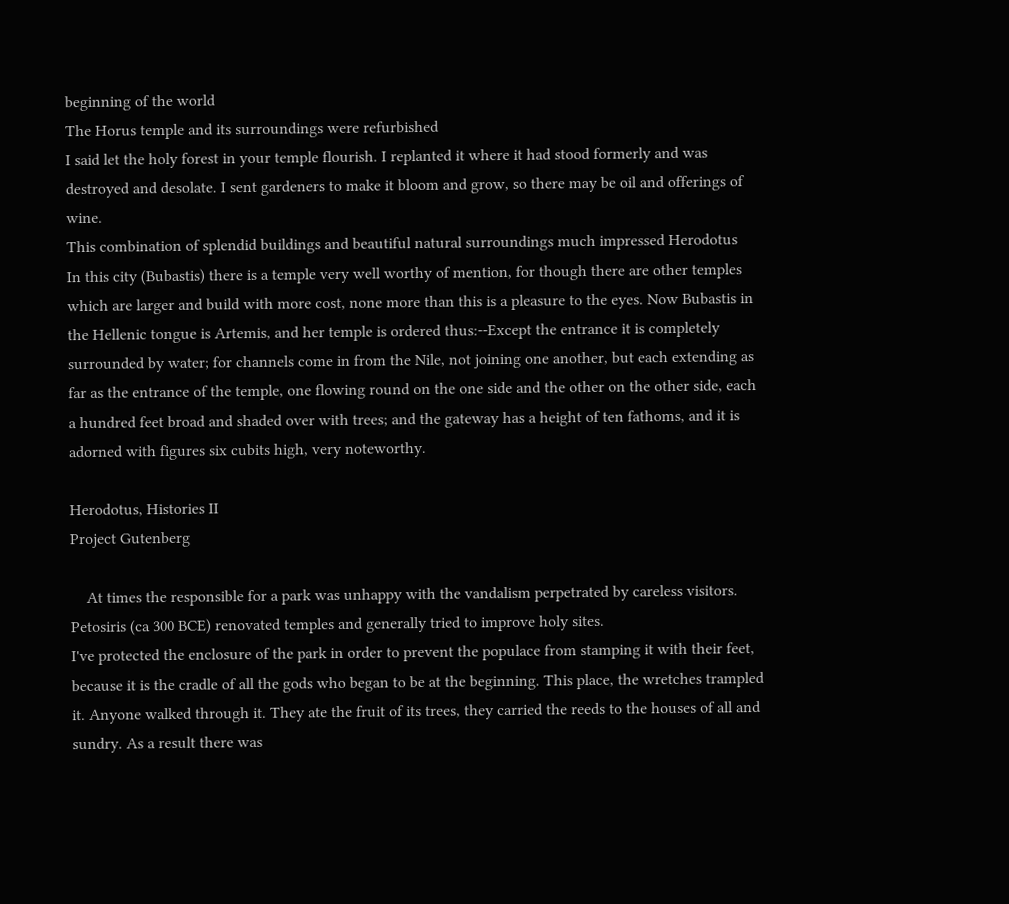beginning of the world
The Horus temple and its surroundings were refurbished
I said let the holy forest in your temple flourish. I replanted it where it had stood formerly and was destroyed and desolate. I sent gardeners to make it bloom and grow, so there may be oil and offerings of wine.
This combination of splendid buildings and beautiful natural surroundings much impressed Herodotus
In this city (Bubastis) there is a temple very well worthy of mention, for though there are other temples which are larger and build with more cost, none more than this is a pleasure to the eyes. Now Bubastis in the Hellenic tongue is Artemis, and her temple is ordered thus:--Except the entrance it is completely surrounded by water; for channels come in from the Nile, not joining one another, but each extending as far as the entrance of the temple, one flowing round on the one side and the other on the other side, each a hundred feet broad and shaded over with trees; and the gateway has a height of ten fathoms, and it is adorned with figures six cubits high, very noteworthy.

Herodotus, Histories II
Project Gutenberg

    At times the responsible for a park was unhappy with the vandalism perpetrated by careless visitors. Petosiris (ca 300 BCE) renovated temples and generally tried to improve holy sites.
I've protected the enclosure of the park in order to prevent the populace from stamping it with their feet, because it is the cradle of all the gods who began to be at the beginning. This place, the wretches trampled it. Anyone walked through it. They ate the fruit of its trees, they carried the reeds to the houses of all and sundry. As a result there was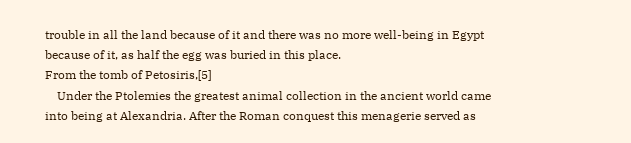trouble in all the land because of it and there was no more well-being in Egypt because of it, as half the egg was buried in this place.
From the tomb of Petosiris,[5]
    Under the Ptolemies the greatest animal collection in the ancient world came into being at Alexandria. After the Roman conquest this menagerie served as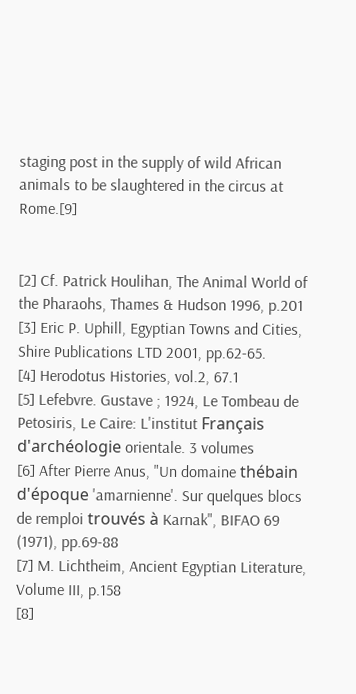staging post in the supply of wild African animals to be slaughtered in the circus at Rome.[9]


[2] Cf. Patrick Houlihan, The Animal World of the Pharaohs, Thames & Hudson 1996, p.201
[3] Eric P. Uphill, Egyptian Towns and Cities, Shire Publications LTD 2001, pp.62-65.
[4] Herodotus Histories, vol.2, 67.1
[5] Lefebvre. Gustave ; 1924, Le Tombeau de Petosiris, Le Caire: L'institut Français d'archéologie orientale. 3 volumes
[6] After Pierre Anus, "Un domaine thébain d'époque 'amarnienne'. Sur quelques blocs de remploi trouvés à Karnak", BIFAO 69 (1971), pp.69-88
[7] M. Lichtheim, Ancient Egyptian Literature, Volume III, p.158
[8]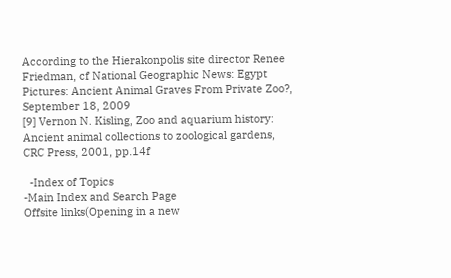According to the Hierakonpolis site director Renee Friedman, cf National Geographic News: Egypt Pictures: Ancient Animal Graves From Private Zoo?, September 18, 2009
[9] Vernon N. Kisling, Zoo and aquarium history: Ancient animal collections to zoological gardens, CRC Press, 2001, pp.14f

  -Index of Topics
-Main Index and Search Page
Offsite links(Opening in a new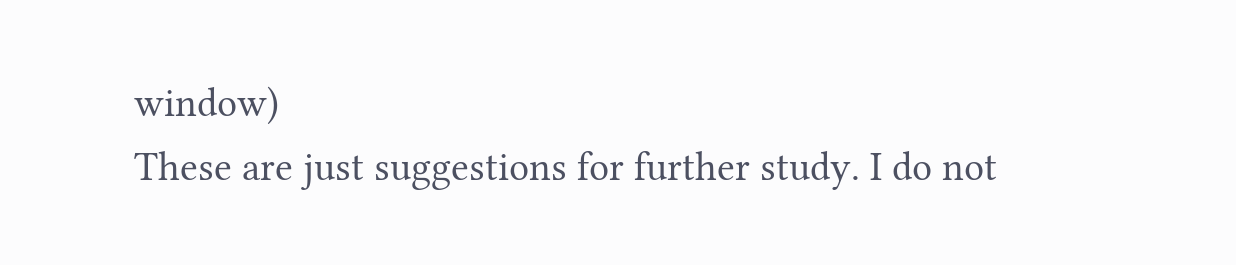window)
These are just suggestions for further study. I do not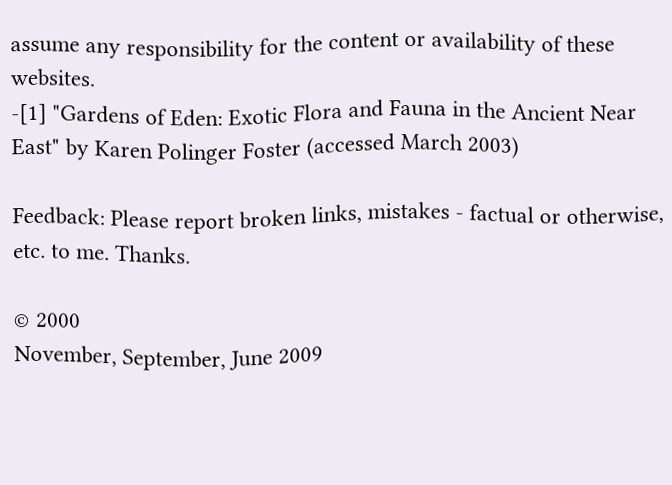assume any responsibility for the content or availability of these websites.
-[1] "Gardens of Eden: Exotic Flora and Fauna in the Ancient Near East" by Karen Polinger Foster (accessed March 2003)

Feedback: Please report broken links, mistakes - factual or otherwise, etc. to me. Thanks.

© 2000
November, September, June 2009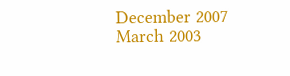December 2007
March 2003